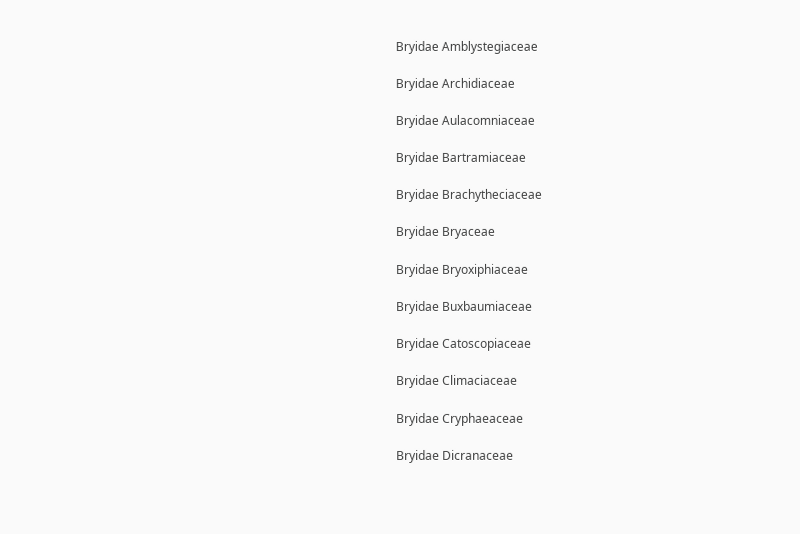Bryidae Amblystegiaceae

Bryidae Archidiaceae

Bryidae Aulacomniaceae

Bryidae Bartramiaceae

Bryidae Brachytheciaceae

Bryidae Bryaceae

Bryidae Bryoxiphiaceae

Bryidae Buxbaumiaceae

Bryidae Catoscopiaceae

Bryidae Climaciaceae

Bryidae Cryphaeaceae

Bryidae Dicranaceae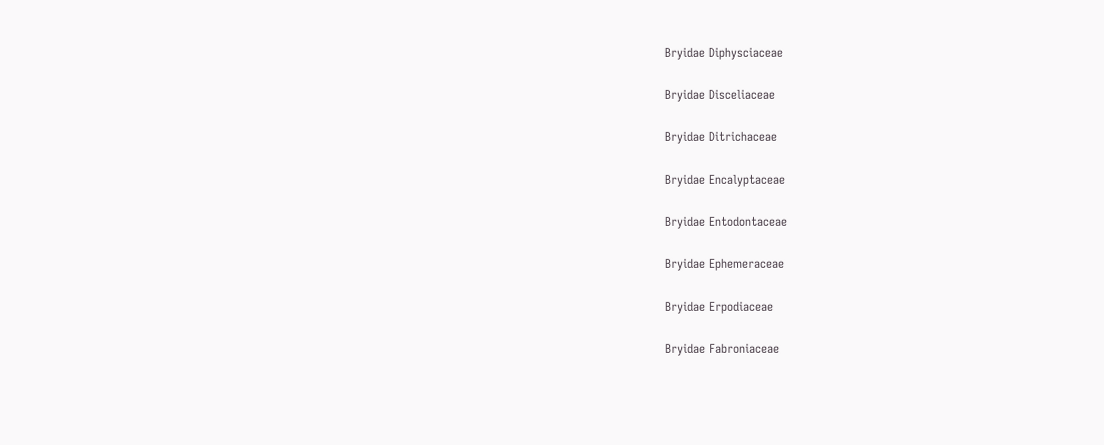Bryidae Diphysciaceae

Bryidae Disceliaceae

Bryidae Ditrichaceae

Bryidae Encalyptaceae

Bryidae Entodontaceae

Bryidae Ephemeraceae

Bryidae Erpodiaceae

Bryidae Fabroniaceae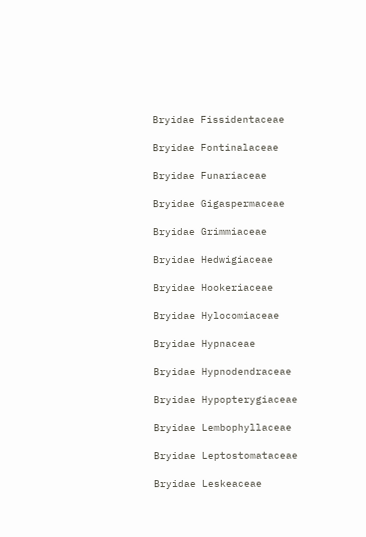Bryidae Fissidentaceae

Bryidae Fontinalaceae

Bryidae Funariaceae

Bryidae Gigaspermaceae

Bryidae Grimmiaceae

Bryidae Hedwigiaceae

Bryidae Hookeriaceae

Bryidae Hylocomiaceae

Bryidae Hypnaceae

Bryidae Hypnodendraceae

Bryidae Hypopterygiaceae

Bryidae Lembophyllaceae

Bryidae Leptostomataceae

Bryidae Leskeaceae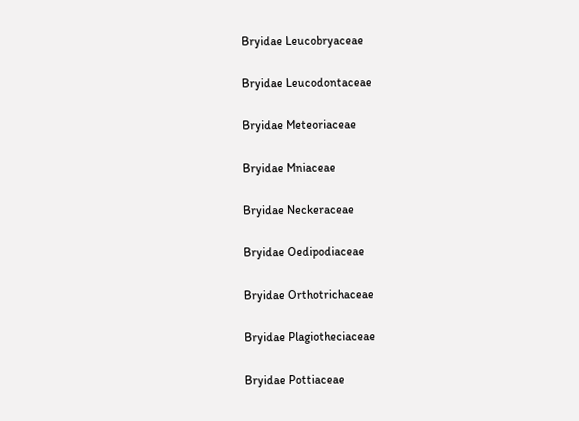Bryidae Leucobryaceae

Bryidae Leucodontaceae

Bryidae Meteoriaceae

Bryidae Mniaceae

Bryidae Neckeraceae

Bryidae Oedipodiaceae

Bryidae Orthotrichaceae

Bryidae Plagiotheciaceae

Bryidae Pottiaceae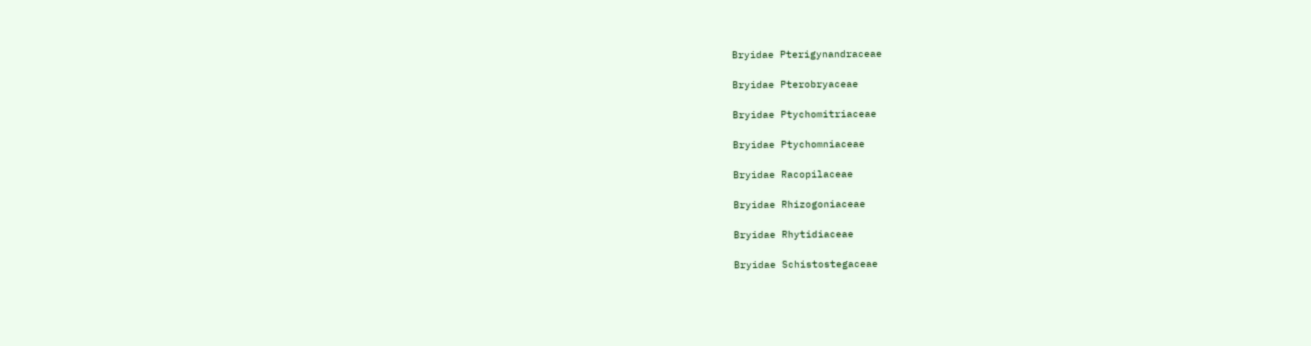Bryidae Pterigynandraceae

Bryidae Pterobryaceae

Bryidae Ptychomitriaceae

Bryidae Ptychomniaceae

Bryidae Racopilaceae

Bryidae Rhizogoniaceae

Bryidae Rhytidiaceae

Bryidae Schistostegaceae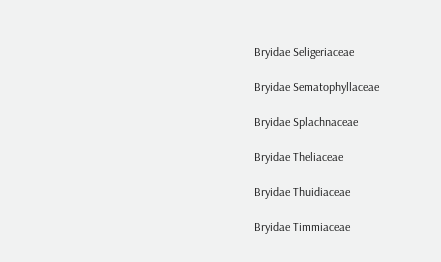Bryidae Seligeriaceae

Bryidae Sematophyllaceae

Bryidae Splachnaceae

Bryidae Theliaceae

Bryidae Thuidiaceae

Bryidae Timmiaceae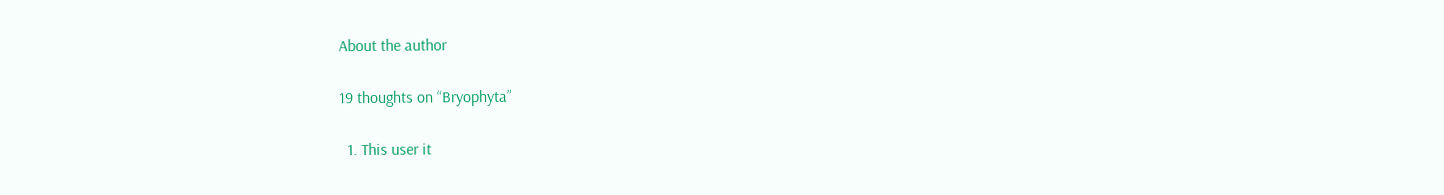About the author

19 thoughts on “Bryophyta”

  1. This user it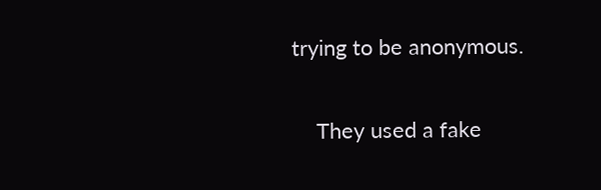trying to be anonymous.

    They used a fake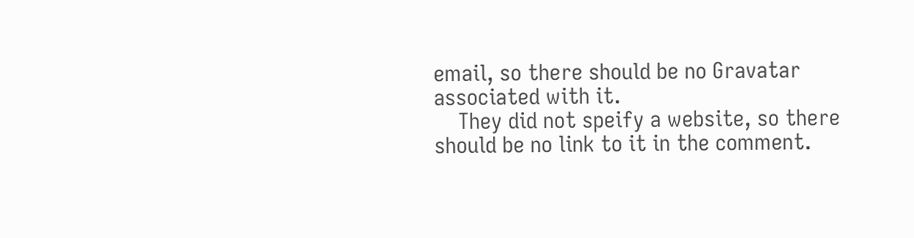email, so there should be no Gravatar associated with it.
    They did not speify a website, so there should be no link to it in the comment.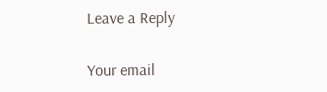Leave a Reply

Your email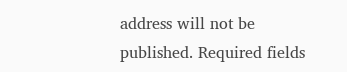address will not be published. Required fields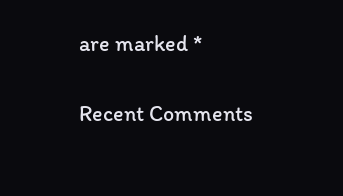are marked *

Recent Comments